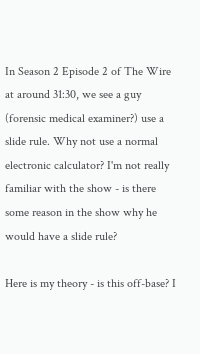In Season 2 Episode 2 of The Wire at around 31:30, we see a guy (forensic medical examiner?) use a slide rule. Why not use a normal electronic calculator? I'm not really familiar with the show - is there some reason in the show why he would have a slide rule?

Here is my theory - is this off-base? I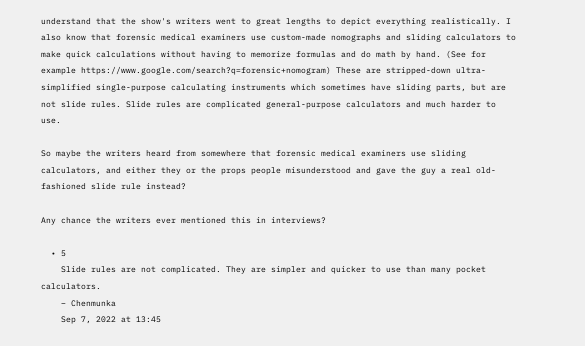understand that the show's writers went to great lengths to depict everything realistically. I also know that forensic medical examiners use custom-made nomographs and sliding calculators to make quick calculations without having to memorize formulas and do math by hand. (See for example https://www.google.com/search?q=forensic+nomogram) These are stripped-down ultra-simplified single-purpose calculating instruments which sometimes have sliding parts, but are not slide rules. Slide rules are complicated general-purpose calculators and much harder to use.

So maybe the writers heard from somewhere that forensic medical examiners use sliding calculators, and either they or the props people misunderstood and gave the guy a real old-fashioned slide rule instead?

Any chance the writers ever mentioned this in interviews?

  • 5
    Slide rules are not complicated. They are simpler and quicker to use than many pocket calculators.
    – Chenmunka
    Sep 7, 2022 at 13:45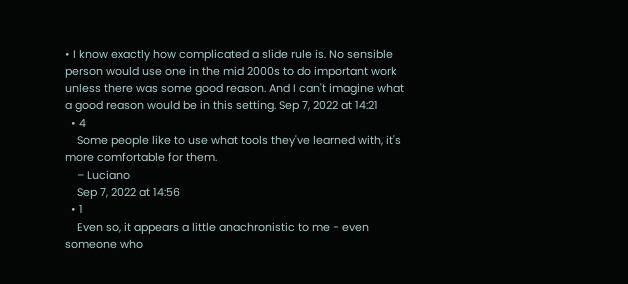• I know exactly how complicated a slide rule is. No sensible person would use one in the mid 2000s to do important work unless there was some good reason. And I can't imagine what a good reason would be in this setting. Sep 7, 2022 at 14:21
  • 4
    Some people like to use what tools they've learned with, it's more comfortable for them.
    – Luciano
    Sep 7, 2022 at 14:56
  • 1
    Even so, it appears a little anachronistic to me - even someone who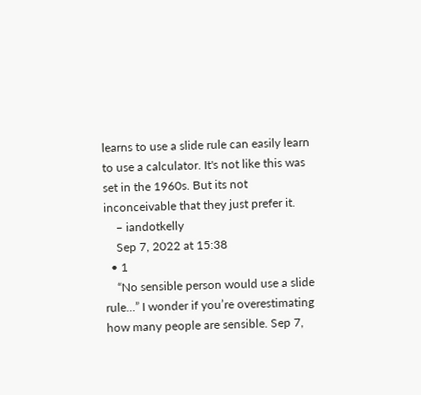learns to use a slide rule can easily learn to use a calculator. It's not like this was set in the 1960s. But its not inconceivable that they just prefer it.
    – iandotkelly
    Sep 7, 2022 at 15:38
  • 1
    “No sensible person would use a slide rule…” I wonder if you’re overestimating how many people are sensible. Sep 7,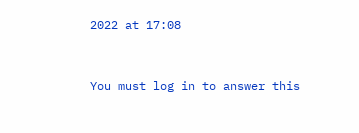2022 at 17:08


You must log in to answer this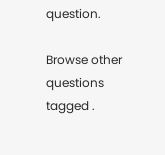question.

Browse other questions tagged .